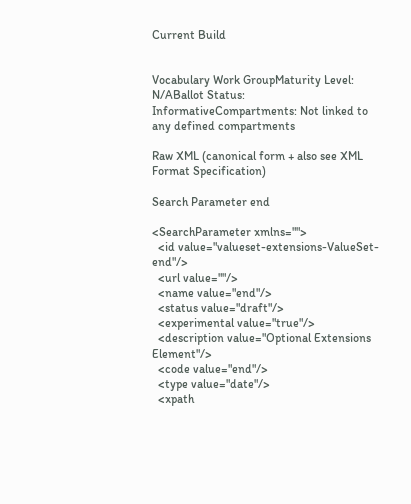Current Build


Vocabulary Work GroupMaturity Level: N/ABallot Status: InformativeCompartments: Not linked to any defined compartments

Raw XML (canonical form + also see XML Format Specification)

Search Parameter end

<SearchParameter xmlns="">
  <id value="valueset-extensions-ValueSet-end"/>
  <url value=""/>
  <name value="end"/>
  <status value="draft"/>
  <experimental value="true"/>
  <description value="Optional Extensions Element"/>
  <code value="end"/>
  <type value="date"/>
  <xpath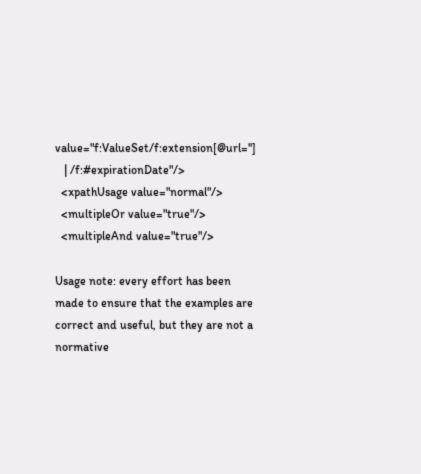value="f:ValueSet/f:extension[@url='']
   | /f:#expirationDate"/>
  <xpathUsage value="normal"/>
  <multipleOr value="true"/>
  <multipleAnd value="true"/>

Usage note: every effort has been made to ensure that the examples are correct and useful, but they are not a normative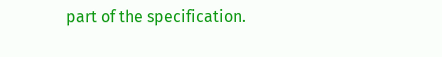part of the specification.